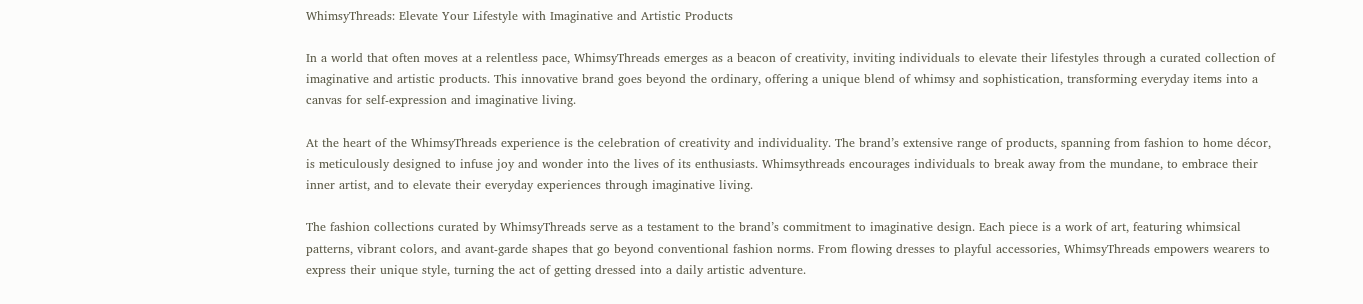WhimsyThreads: Elevate Your Lifestyle with Imaginative and Artistic Products

In a world that often moves at a relentless pace, WhimsyThreads emerges as a beacon of creativity, inviting individuals to elevate their lifestyles through a curated collection of imaginative and artistic products. This innovative brand goes beyond the ordinary, offering a unique blend of whimsy and sophistication, transforming everyday items into a canvas for self-expression and imaginative living.

At the heart of the WhimsyThreads experience is the celebration of creativity and individuality. The brand’s extensive range of products, spanning from fashion to home décor, is meticulously designed to infuse joy and wonder into the lives of its enthusiasts. Whimsythreads encourages individuals to break away from the mundane, to embrace their inner artist, and to elevate their everyday experiences through imaginative living.

The fashion collections curated by WhimsyThreads serve as a testament to the brand’s commitment to imaginative design. Each piece is a work of art, featuring whimsical patterns, vibrant colors, and avant-garde shapes that go beyond conventional fashion norms. From flowing dresses to playful accessories, WhimsyThreads empowers wearers to express their unique style, turning the act of getting dressed into a daily artistic adventure.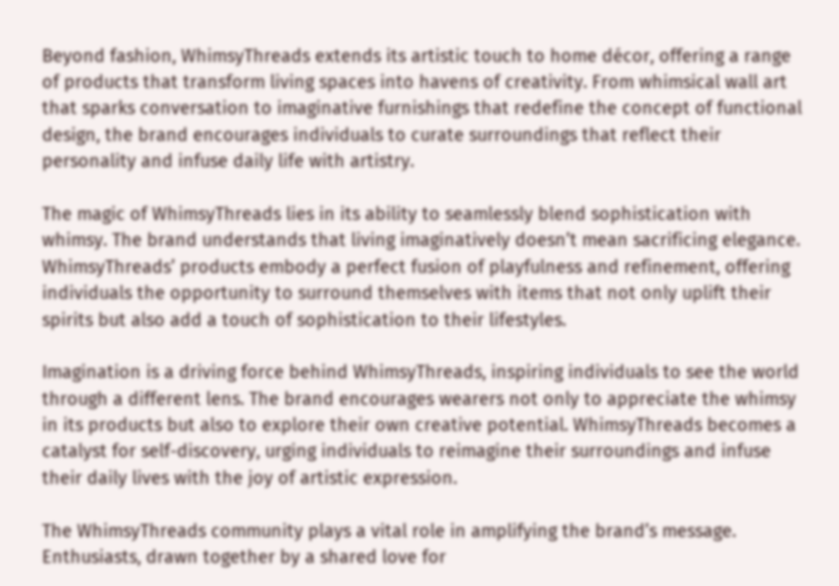Beyond fashion, WhimsyThreads extends its artistic touch to home décor, offering a range of products that transform living spaces into havens of creativity. From whimsical wall art that sparks conversation to imaginative furnishings that redefine the concept of functional design, the brand encourages individuals to curate surroundings that reflect their personality and infuse daily life with artistry.

The magic of WhimsyThreads lies in its ability to seamlessly blend sophistication with whimsy. The brand understands that living imaginatively doesn’t mean sacrificing elegance. WhimsyThreads’ products embody a perfect fusion of playfulness and refinement, offering individuals the opportunity to surround themselves with items that not only uplift their spirits but also add a touch of sophistication to their lifestyles.

Imagination is a driving force behind WhimsyThreads, inspiring individuals to see the world through a different lens. The brand encourages wearers not only to appreciate the whimsy in its products but also to explore their own creative potential. WhimsyThreads becomes a catalyst for self-discovery, urging individuals to reimagine their surroundings and infuse their daily lives with the joy of artistic expression.

The WhimsyThreads community plays a vital role in amplifying the brand’s message. Enthusiasts, drawn together by a shared love for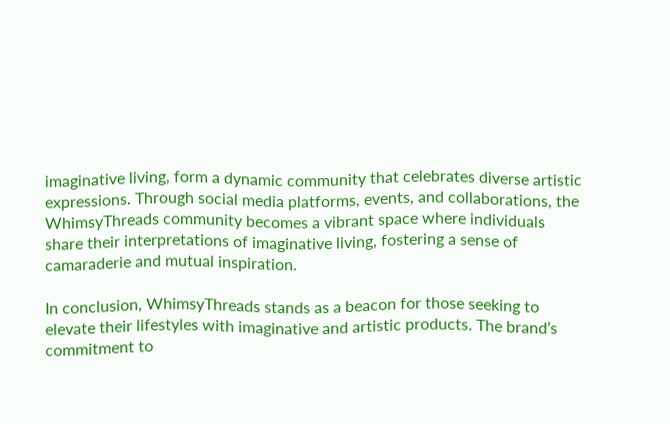imaginative living, form a dynamic community that celebrates diverse artistic expressions. Through social media platforms, events, and collaborations, the WhimsyThreads community becomes a vibrant space where individuals share their interpretations of imaginative living, fostering a sense of camaraderie and mutual inspiration.

In conclusion, WhimsyThreads stands as a beacon for those seeking to elevate their lifestyles with imaginative and artistic products. The brand’s commitment to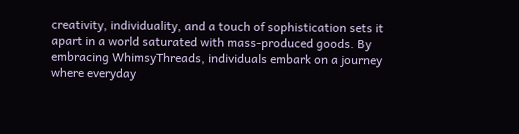creativity, individuality, and a touch of sophistication sets it apart in a world saturated with mass-produced goods. By embracing WhimsyThreads, individuals embark on a journey where everyday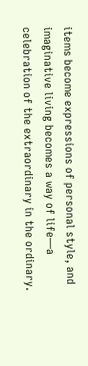items become expressions of personal style, and imaginative living becomes a way of life—a celebration of the extraordinary in the ordinary.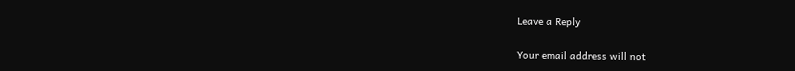Leave a Reply

Your email address will not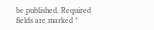be published. Required fields are marked *